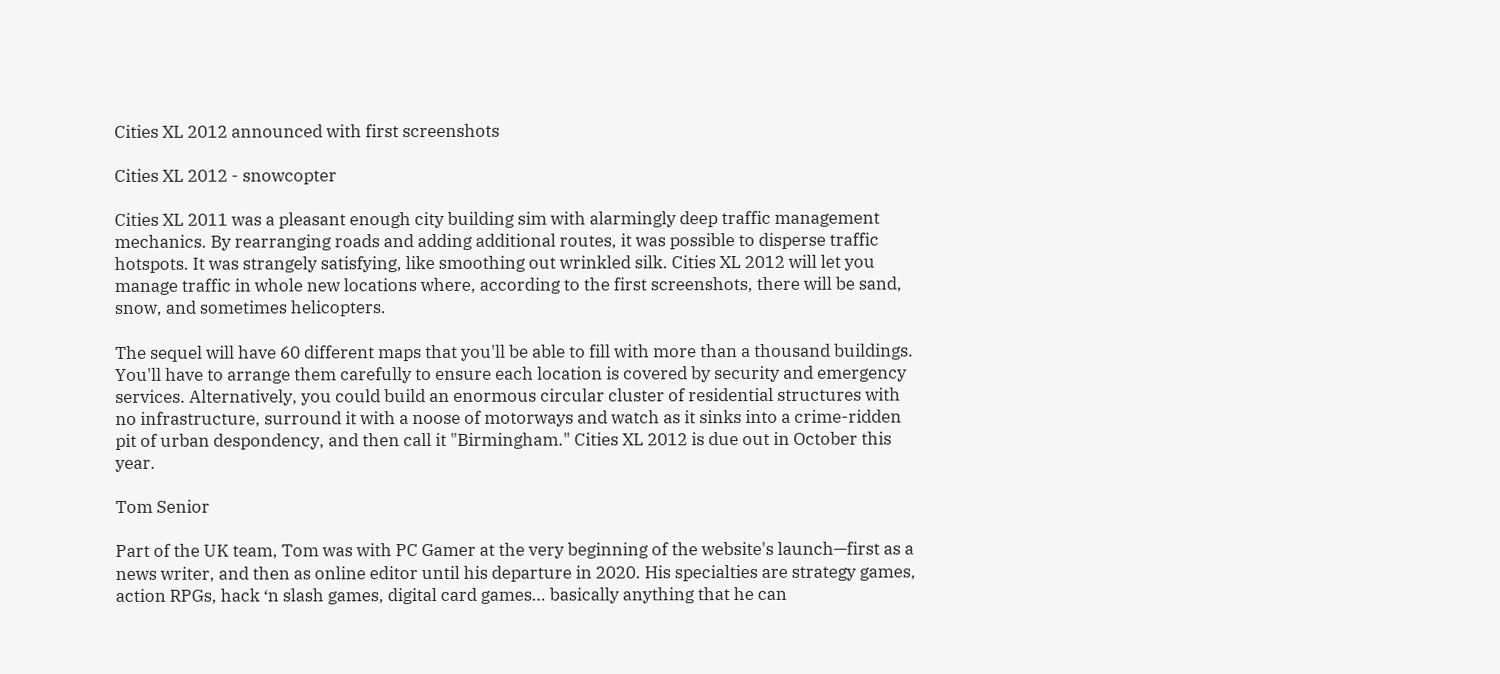Cities XL 2012 announced with first screenshots

Cities XL 2012 - snowcopter

Cities XL 2011 was a pleasant enough city building sim with alarmingly deep traffic management mechanics. By rearranging roads and adding additional routes, it was possible to disperse traffic hotspots. It was strangely satisfying, like smoothing out wrinkled silk. Cities XL 2012 will let you manage traffic in whole new locations where, according to the first screenshots, there will be sand, snow, and sometimes helicopters.

The sequel will have 60 different maps that you'll be able to fill with more than a thousand buildings. You'll have to arrange them carefully to ensure each location is covered by security and emergency services. Alternatively, you could build an enormous circular cluster of residential structures with no infrastructure, surround it with a noose of motorways and watch as it sinks into a crime-ridden pit of urban despondency, and then call it "Birmingham." Cities XL 2012 is due out in October this year.

Tom Senior

Part of the UK team, Tom was with PC Gamer at the very beginning of the website's launch—first as a news writer, and then as online editor until his departure in 2020. His specialties are strategy games, action RPGs, hack ‘n slash games, digital card games… basically anything that he can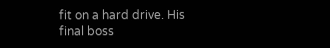fit on a hard drive. His final boss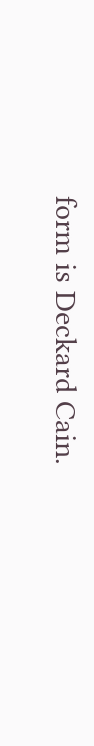form is Deckard Cain.